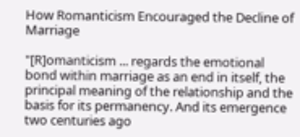How Romanticism Encouraged the Decline of Marriage

"[R]omanticism ... regards the emotional bond within marriage as an end in itself, the principal meaning of the relationship and the basis for its permanency. And its emergence two centuries ago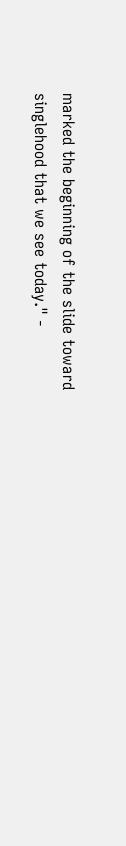marked the beginning of the slide toward singlehood that we see today." -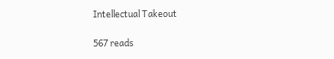Intellectual Takeout

567 reads